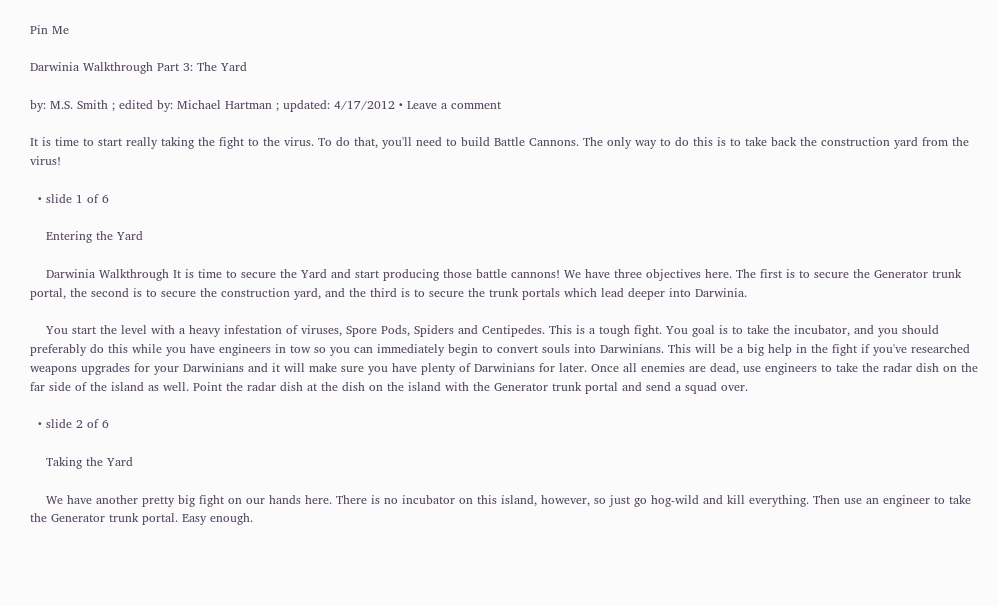Pin Me

Darwinia Walkthrough Part 3: The Yard

by: M.S. Smith ; edited by: Michael Hartman ; updated: 4/17/2012 • Leave a comment

It is time to start really taking the fight to the virus. To do that, you'll need to build Battle Cannons. The only way to do this is to take back the construction yard from the virus!

  • slide 1 of 6

    Entering the Yard

    Darwinia Walkthrough It is time to secure the Yard and start producing those battle cannons! We have three objectives here. The first is to secure the Generator trunk portal, the second is to secure the construction yard, and the third is to secure the trunk portals which lead deeper into Darwinia.

    You start the level with a heavy infestation of viruses, Spore Pods, Spiders and Centipedes. This is a tough fight. You goal is to take the incubator, and you should preferably do this while you have engineers in tow so you can immediately begin to convert souls into Darwinians. This will be a big help in the fight if you've researched weapons upgrades for your Darwinians and it will make sure you have plenty of Darwinians for later. Once all enemies are dead, use engineers to take the radar dish on the far side of the island as well. Point the radar dish at the dish on the island with the Generator trunk portal and send a squad over.

  • slide 2 of 6

    Taking the Yard

    We have another pretty big fight on our hands here. There is no incubator on this island, however, so just go hog-wild and kill everything. Then use an engineer to take the Generator trunk portal. Easy enough.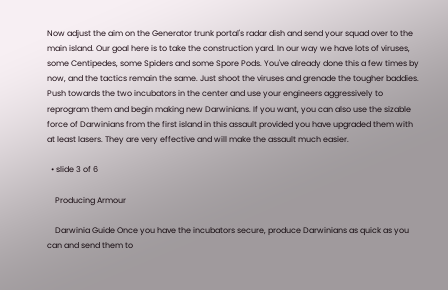Now adjust the aim on the Generator trunk portal's radar dish and send your squad over to the main island. Our goal here is to take the construction yard. In our way we have lots of viruses, some Centipedes, some Spiders and some Spore Pods. You've already done this a few times by now, and the tactics remain the same. Just shoot the viruses and grenade the tougher baddies. Push towards the two incubators in the center and use your engineers aggressively to reprogram them and begin making new Darwinians. If you want, you can also use the sizable force of Darwinians from the first island in this assault provided you have upgraded them with at least lasers. They are very effective and will make the assault much easier.

  • slide 3 of 6

    Producing Armour

    Darwinia Guide Once you have the incubators secure, produce Darwinians as quick as you can and send them to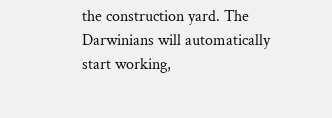the construction yard. The Darwinians will automatically start working,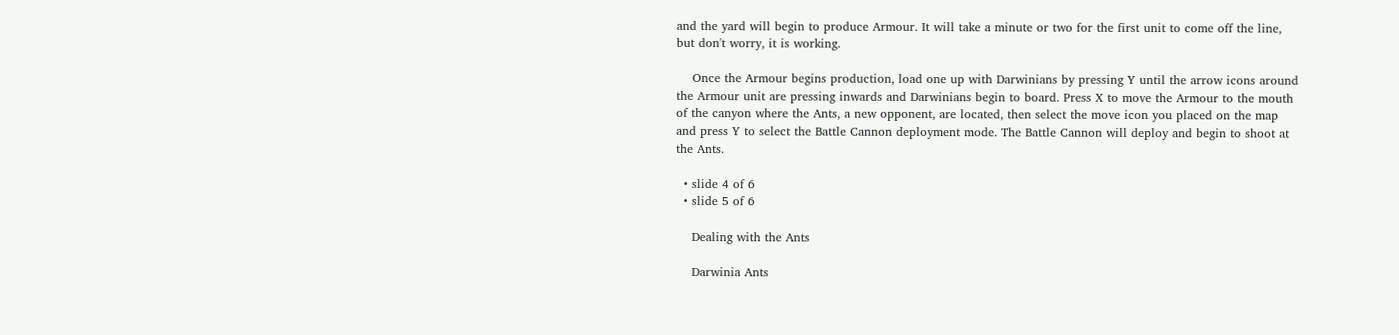and the yard will begin to produce Armour. It will take a minute or two for the first unit to come off the line, but don't worry, it is working.

    Once the Armour begins production, load one up with Darwinians by pressing Y until the arrow icons around the Armour unit are pressing inwards and Darwinians begin to board. Press X to move the Armour to the mouth of the canyon where the Ants, a new opponent, are located, then select the move icon you placed on the map and press Y to select the Battle Cannon deployment mode. The Battle Cannon will deploy and begin to shoot at the Ants.

  • slide 4 of 6
  • slide 5 of 6

    Dealing with the Ants

    Darwinia Ants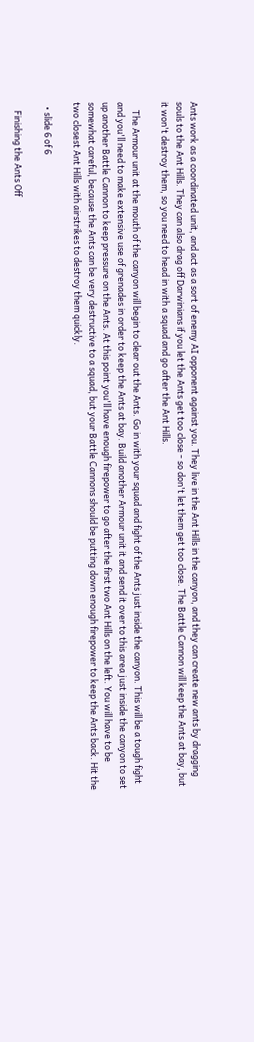Ants work as a coordinated unit, and act as a sort of enemy AI opponent against you. They live in the Ant Hills in the canyon, and they can create new ants by dragging souls to the Ant Hills. They can also drag off Darwinians if you let the Ants get too close - so don't let them get too close. The Battle Cannon will keep the Ants at bay, but it won't destroy them, so you need to head in with a squad and go after the Ant Hills.

    The Armour unit at the mouth of the canyon will begin to clear out the Ants. Go in with your squad and fight of the Ants just inside the canyon. This will be a tough fight and you'll need to make extensive use of grenades in order to keep the Ants at bay. Build another Armour unit it and send it over to this area just inside the canyon to set up another Battle Cannon to keep pressure on the Ants. At this point you'll have enough firepower to go after the first two Ant Hills on the left. You will have to be somewhat careful, because the Ants can be very destructive to a squad, but your Battle Cannons should be putting down enough firepower to keep the Ants back. Hit the two closest Ant Hills with airstrikes to destroy them quickly.

  • slide 6 of 6

    Finishing the Ants Off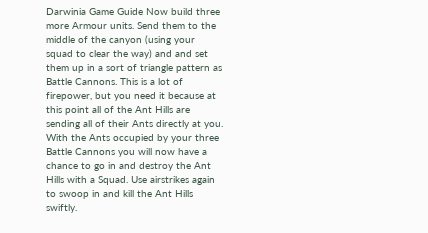Darwinia Game Guide Now build three more Armour units. Send them to the middle of the canyon (using your squad to clear the way) and and set them up in a sort of triangle pattern as Battle Cannons. This is a lot of firepower, but you need it because at this point all of the Ant Hills are sending all of their Ants directly at you. With the Ants occupied by your three Battle Cannons you will now have a chance to go in and destroy the Ant Hills with a Squad. Use airstrikes again to swoop in and kill the Ant Hills swiftly.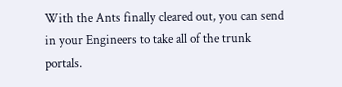With the Ants finally cleared out, you can send in your Engineers to take all of the trunk portals.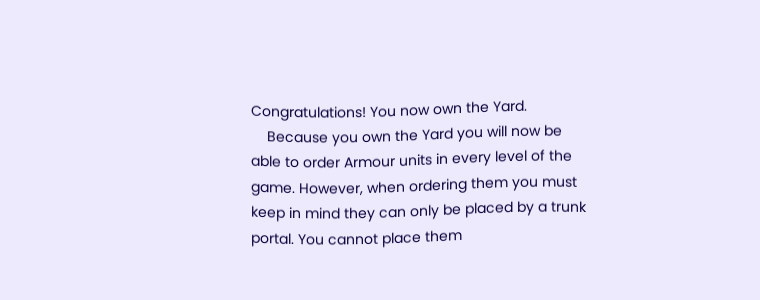Congratulations! You now own the Yard.
    Because you own the Yard you will now be able to order Armour units in every level of the game. However, when ordering them you must keep in mind they can only be placed by a trunk portal. You cannot place them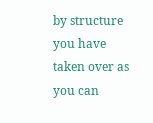by structure you have taken over as you can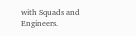with Squads and Engineers.